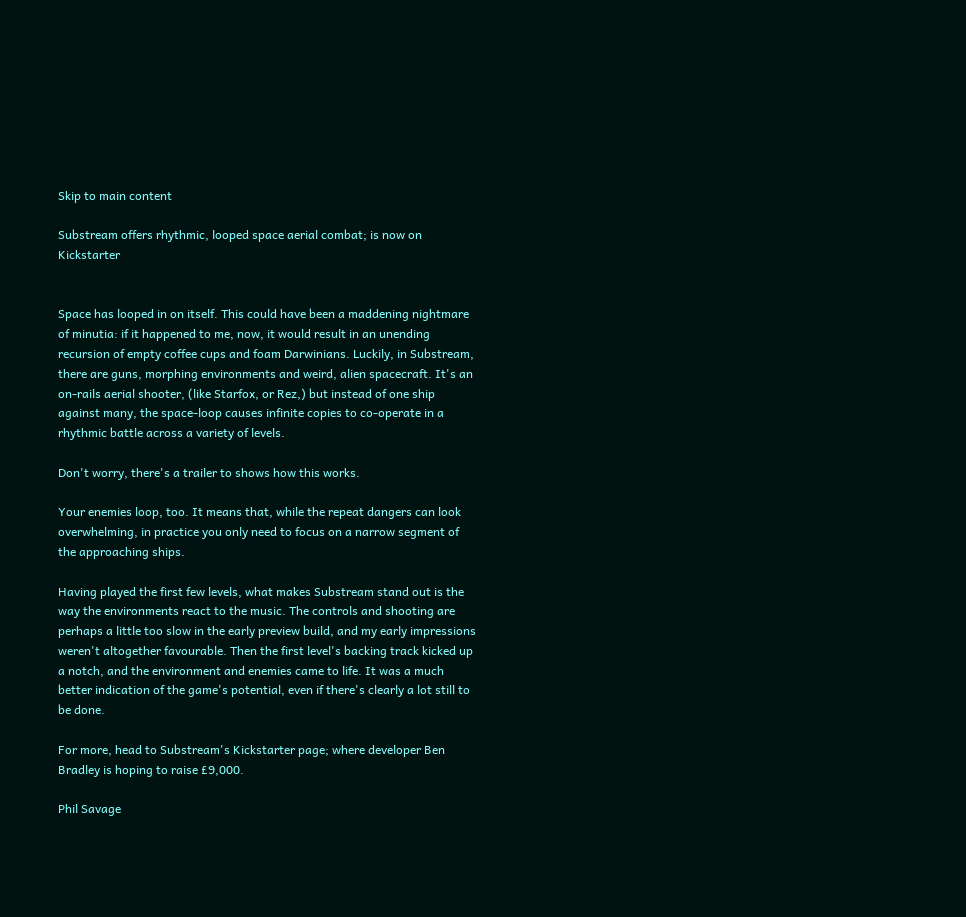Skip to main content

Substream offers rhythmic, looped space aerial combat; is now on Kickstarter


Space has looped in on itself. This could have been a maddening nightmare of minutia: if it happened to me, now, it would result in an unending recursion of empty coffee cups and foam Darwinians. Luckily, in Substream, there are guns, morphing environments and weird, alien spacecraft. It's an on-rails aerial shooter, (like Starfox, or Rez,) but instead of one ship against many, the space-loop causes infinite copies to co-operate in a rhythmic battle across a variety of levels.

Don't worry, there's a trailer to shows how this works.

Your enemies loop, too. It means that, while the repeat dangers can look overwhelming, in practice you only need to focus on a narrow segment of the approaching ships.

Having played the first few levels, what makes Substream stand out is the way the environments react to the music. The controls and shooting are perhaps a little too slow in the early preview build, and my early impressions weren't altogether favourable. Then the first level's backing track kicked up a notch, and the environment and enemies came to life. It was a much better indication of the game's potential, even if there's clearly a lot still to be done.

For more, head to Substream's Kickstarter page; where developer Ben Bradley is hoping to raise £9,000.

Phil Savage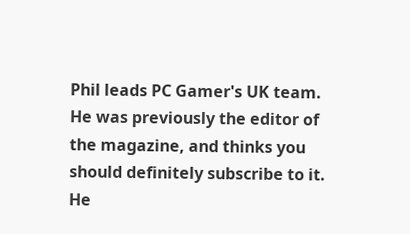Phil leads PC Gamer's UK team. He was previously the editor of the magazine, and thinks you should definitely subscribe to it. He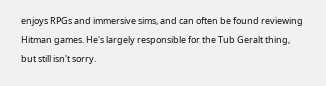enjoys RPGs and immersive sims, and can often be found reviewing Hitman games. He's largely responsible for the Tub Geralt thing, but still isn't sorry.